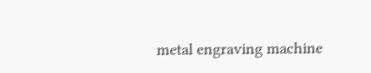metal engraving machine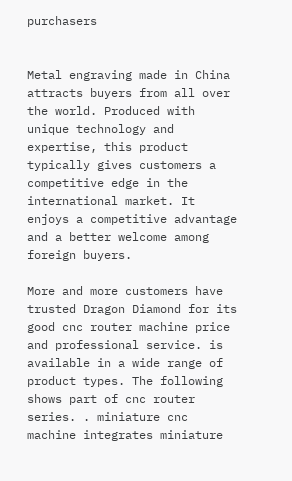purchasers


Metal engraving made in China attracts buyers from all over the world. Produced with unique technology and expertise, this product typically gives customers a competitive edge in the international market. It enjoys a competitive advantage and a better welcome among foreign buyers.

More and more customers have trusted Dragon Diamond for its good cnc router machine price and professional service. is available in a wide range of product types. The following shows part of cnc router series. . miniature cnc machine integrates miniature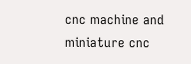cnc machine and miniature cnc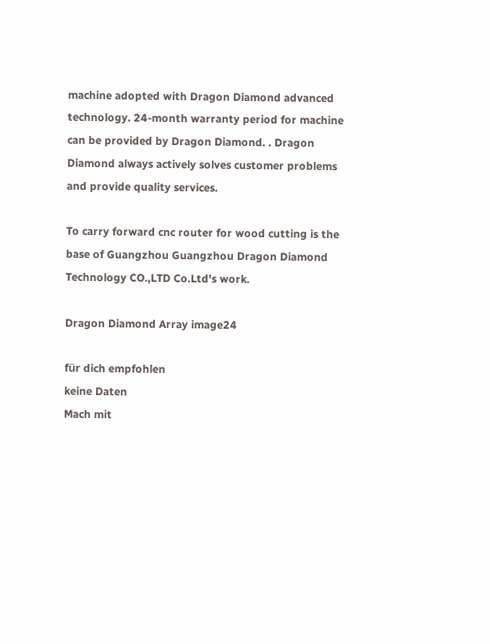machine adopted with Dragon Diamond advanced technology. 24-month warranty period for machine can be provided by Dragon Diamond. . Dragon Diamond always actively solves customer problems and provide quality services.

To carry forward cnc router for wood cutting is the base of Guangzhou Guangzhou Dragon Diamond Technology CO.,LTD Co.Ltd's work.

Dragon Diamond Array image24

für dich empfohlen
keine Daten
Mach mit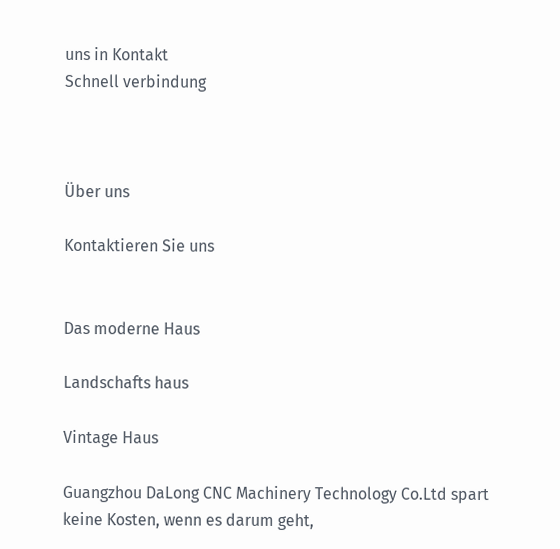uns in Kontakt
Schnell verbindung



Über uns

Kontaktieren Sie uns


Das moderne Haus

Landschafts haus

Vintage Haus

Guangzhou DaLong CNC Machinery Technology Co.Ltd spart keine Kosten, wenn es darum geht,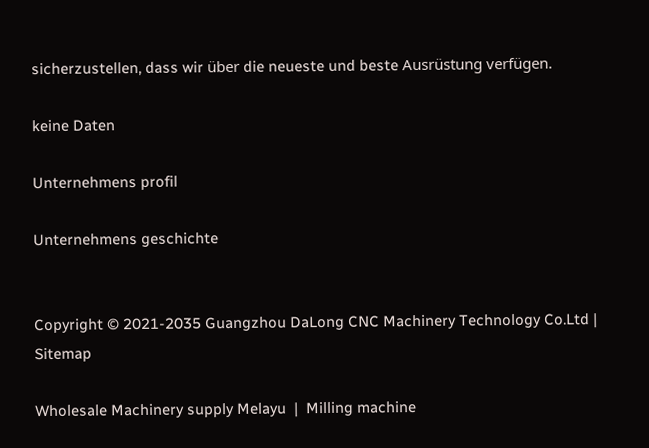sicherzustellen, dass wir über die neueste und beste Ausrüstung verfügen.

keine Daten

Unternehmens profil

Unternehmens geschichte


Copyright © 2021-2035 Guangzhou DaLong CNC Machinery Technology Co.Ltd | Sitemap

Wholesale Machinery supply Melayu  |  Milling machine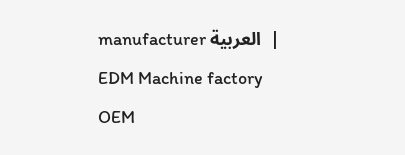manufacturer العربية  | EDM Machine factory OEM